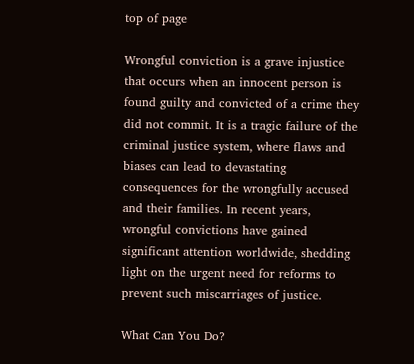top of page

Wrongful conviction is a grave injustice that occurs when an innocent person is found guilty and convicted of a crime they did not commit. It is a tragic failure of the criminal justice system, where flaws and biases can lead to devastating consequences for the wrongfully accused and their families. In recent years, wrongful convictions have gained significant attention worldwide, shedding light on the urgent need for reforms to prevent such miscarriages of justice.

What Can You Do?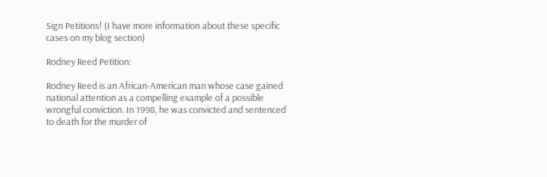Sign Petitions! (I have more information about these specific cases on my blog section)

Rodney Reed Petition:

Rodney Reed is an African-American man whose case gained national attention as a compelling example of a possible wrongful conviction. In 1998, he was convicted and sentenced to death for the murder of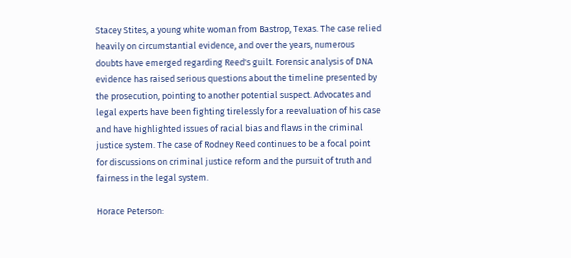Stacey Stites, a young white woman from Bastrop, Texas. The case relied heavily on circumstantial evidence, and over the years, numerous doubts have emerged regarding Reed's guilt. Forensic analysis of DNA evidence has raised serious questions about the timeline presented by the prosecution, pointing to another potential suspect. Advocates and legal experts have been fighting tirelessly for a reevaluation of his case and have highlighted issues of racial bias and flaws in the criminal justice system. The case of Rodney Reed continues to be a focal point for discussions on criminal justice reform and the pursuit of truth and fairness in the legal system.

Horace Peterson: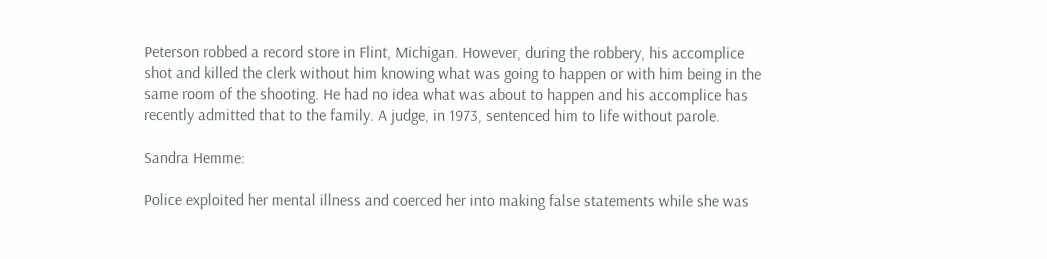Peterson robbed a record store in Flint, Michigan. However, during the robbery, his accomplice shot and killed the clerk without him knowing what was going to happen or with him being in the same room of the shooting. He had no idea what was about to happen and his accomplice has recently admitted that to the family. A judge, in 1973, sentenced him to life without parole.

Sandra Hemme:

Police exploited her mental illness and coerced her into making false statements while she was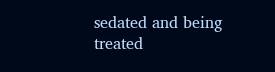sedated and being treated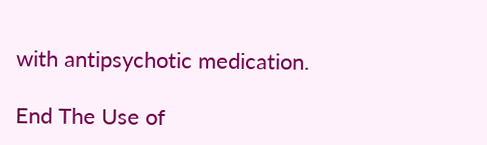with antipsychotic medication.

End The Use of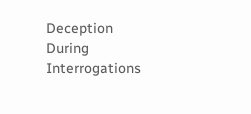Deception During Interrogations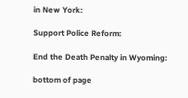in New York:

Support Police Reform:

End the Death Penalty in Wyoming:

bottom of page